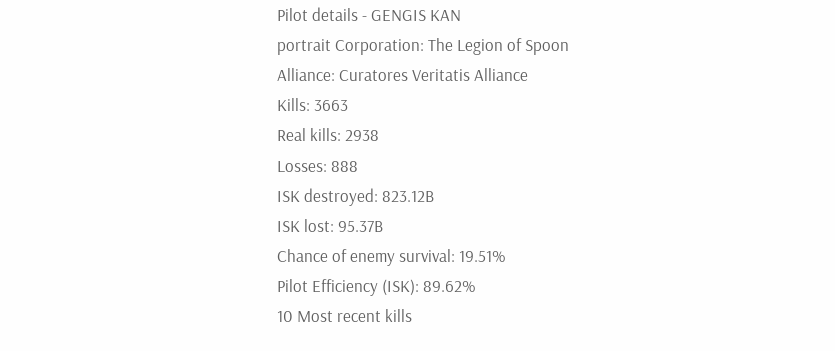Pilot details - GENGIS KAN
portrait Corporation: The Legion of Spoon
Alliance: Curatores Veritatis Alliance
Kills: 3663
Real kills: 2938
Losses: 888
ISK destroyed: 823.12B
ISK lost: 95.37B
Chance of enemy survival: 19.51%
Pilot Efficiency (ISK): 89.62%
10 Most recent kills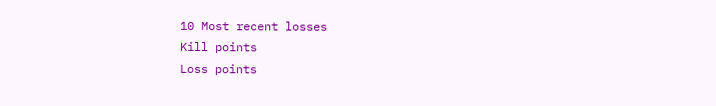10 Most recent losses
Kill points
Loss points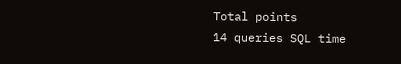Total points
14 queries SQL time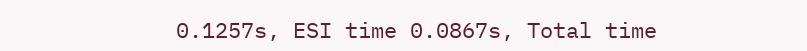0.1257s, ESI time 0.0867s, Total time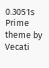0.3051s
Prime theme by Vecati